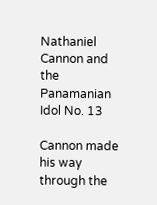Nathaniel Cannon and the Panamanian Idol No. 13

Cannon made his way through the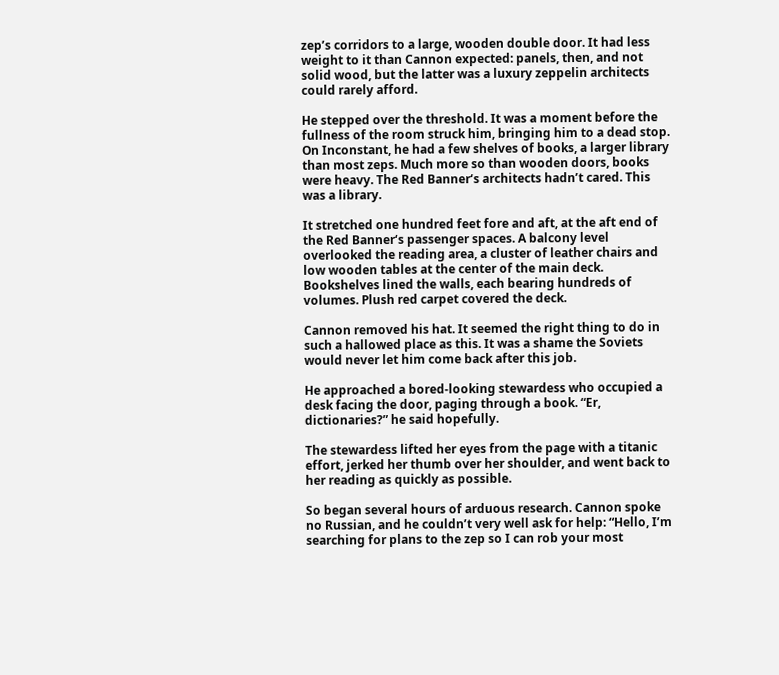zep’s corridors to a large, wooden double door. It had less weight to it than Cannon expected: panels, then, and not solid wood, but the latter was a luxury zeppelin architects could rarely afford.

He stepped over the threshold. It was a moment before the fullness of the room struck him, bringing him to a dead stop. On Inconstant, he had a few shelves of books, a larger library than most zeps. Much more so than wooden doors, books were heavy. The Red Banner‘s architects hadn’t cared. This was a library.

It stretched one hundred feet fore and aft, at the aft end of the Red Banner‘s passenger spaces. A balcony level overlooked the reading area, a cluster of leather chairs and low wooden tables at the center of the main deck. Bookshelves lined the walls, each bearing hundreds of volumes. Plush red carpet covered the deck.

Cannon removed his hat. It seemed the right thing to do in such a hallowed place as this. It was a shame the Soviets would never let him come back after this job.

He approached a bored-looking stewardess who occupied a desk facing the door, paging through a book. “Er, dictionaries?” he said hopefully.

The stewardess lifted her eyes from the page with a titanic effort, jerked her thumb over her shoulder, and went back to her reading as quickly as possible.

So began several hours of arduous research. Cannon spoke no Russian, and he couldn’t very well ask for help: “Hello, I’m searching for plans to the zep so I can rob your most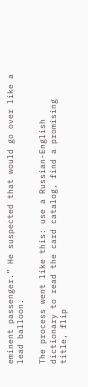eminent passenger.” He suspected that would go over like a lead balloon.

The process went like this: use a Russian-English dictionary to read the card catalog, find a promising title, flip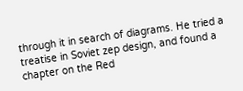through it in search of diagrams. He tried a treatise in Soviet zep design, and found a chapter on the Red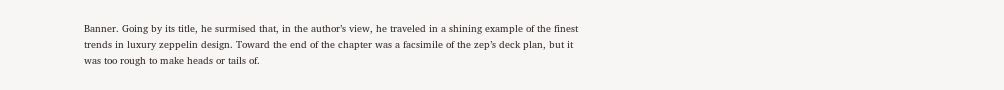Banner. Going by its title, he surmised that, in the author’s view, he traveled in a shining example of the finest trends in luxury zeppelin design. Toward the end of the chapter was a facsimile of the zep’s deck plan, but it was too rough to make heads or tails of.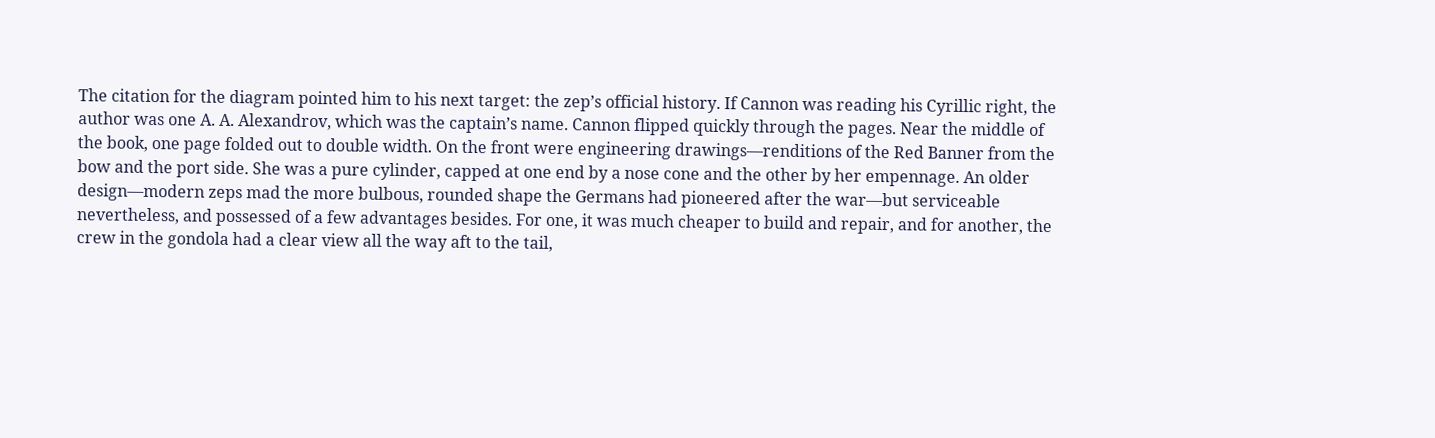The citation for the diagram pointed him to his next target: the zep’s official history. If Cannon was reading his Cyrillic right, the author was one A. A. Alexandrov, which was the captain’s name. Cannon flipped quickly through the pages. Near the middle of the book, one page folded out to double width. On the front were engineering drawings—renditions of the Red Banner from the bow and the port side. She was a pure cylinder, capped at one end by a nose cone and the other by her empennage. An older design—modern zeps mad the more bulbous, rounded shape the Germans had pioneered after the war—but serviceable nevertheless, and possessed of a few advantages besides. For one, it was much cheaper to build and repair, and for another, the crew in the gondola had a clear view all the way aft to the tail,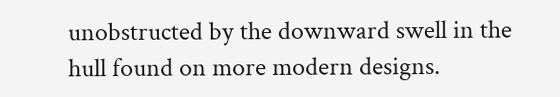unobstructed by the downward swell in the hull found on more modern designs.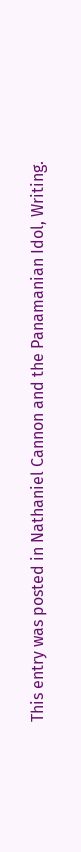This entry was posted in Nathaniel Cannon and the Panamanian Idol, Writing.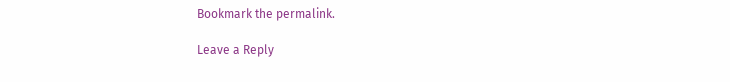Bookmark the permalink.

Leave a Reply